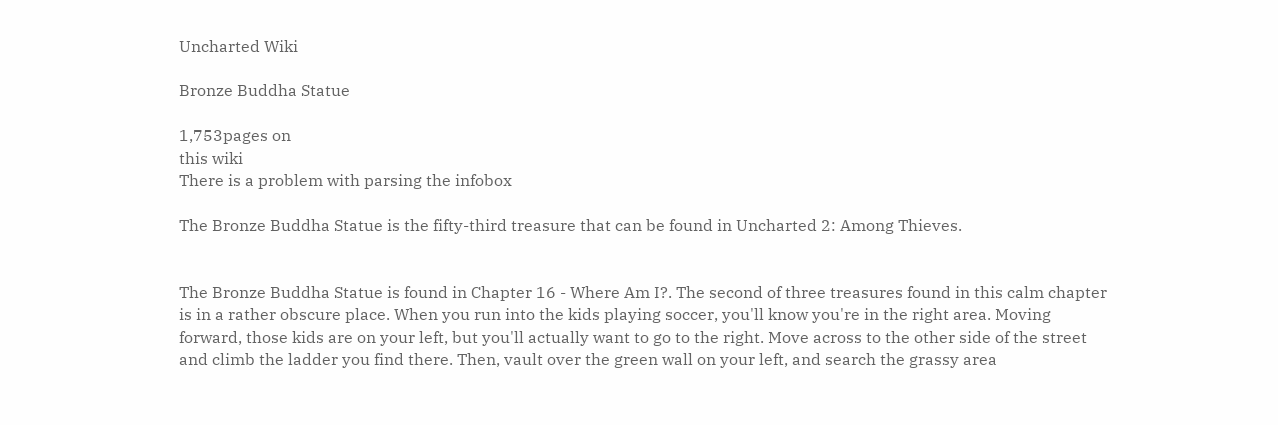Uncharted Wiki

Bronze Buddha Statue

1,753pages on
this wiki
There is a problem with parsing the infobox

The Bronze Buddha Statue is the fifty-third treasure that can be found in Uncharted 2: Among Thieves.


The Bronze Buddha Statue is found in Chapter 16 - Where Am I?. The second of three treasures found in this calm chapter is in a rather obscure place. When you run into the kids playing soccer, you'll know you're in the right area. Moving forward, those kids are on your left, but you'll actually want to go to the right. Move across to the other side of the street and climb the ladder you find there. Then, vault over the green wall on your left, and search the grassy area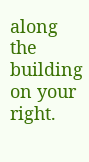along the building on your right.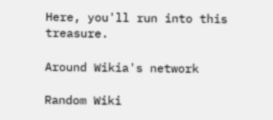Here, you'll run into this treasure.

Around Wikia's network

Random Wiki